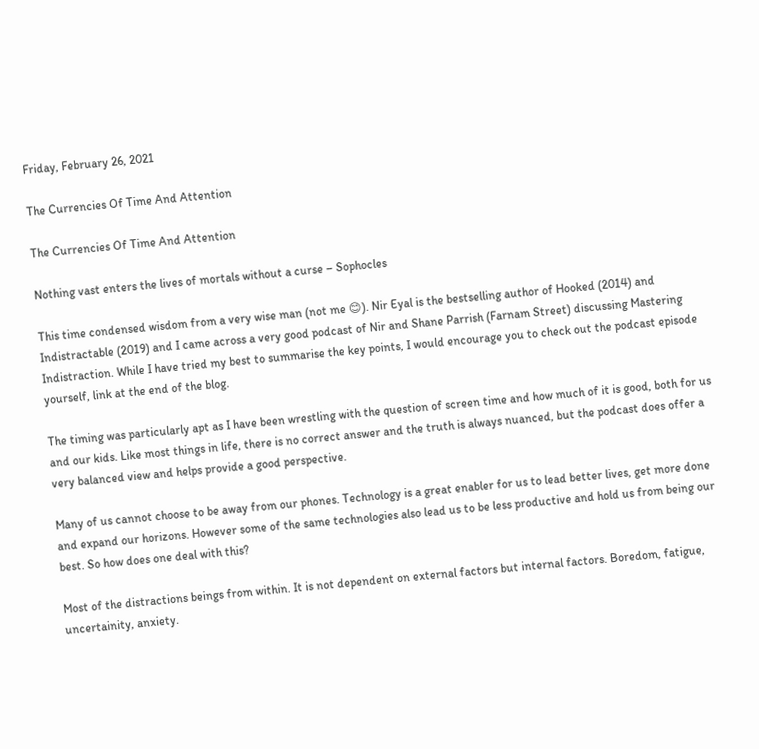Friday, February 26, 2021

The Currencies Of Time And Attention

The Currencies Of Time And Attention

Nothing vast enters the lives of mortals without a curse – Sophocles

This time condensed wisdom from a very wise man (not me 😊). Nir Eyal is the bestselling author of Hooked (2014) and Indistractable (2019) and I came across a very good podcast of Nir and Shane Parrish (Farnam Street) discussing Mastering Indistraction. While I have tried my best to summarise the key points, I would encourage you to check out the podcast episode yourself, link at the end of the blog.

The timing was particularly apt as I have been wrestling with the question of screen time and how much of it is good, both for us and our kids. Like most things in life, there is no correct answer and the truth is always nuanced, but the podcast does offer a very balanced view and helps provide a good perspective.

Many of us cannot choose to be away from our phones. Technology is a great enabler for us to lead better lives, get more done and expand our horizons. However some of the same technologies also lead us to be less productive and hold us from being our best. So how does one deal with this?

Most of the distractions beings from within. It is not dependent on external factors but internal factors. Boredom, fatigue, uncertainity, anxiety.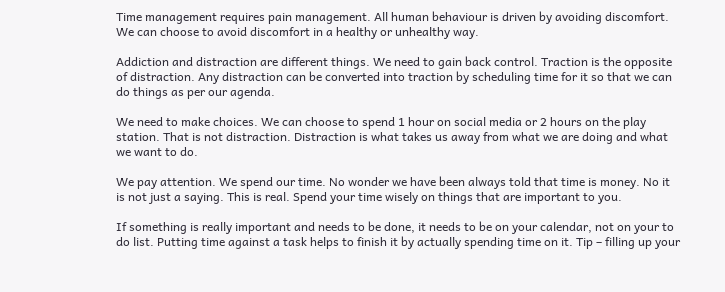Time management requires pain management. All human behaviour is driven by avoiding discomfort. We can choose to avoid discomfort in a healthy or unhealthy way.

Addiction and distraction are different things. We need to gain back control. Traction is the opposite of distraction. Any distraction can be converted into traction by scheduling time for it so that we can do things as per our agenda.

We need to make choices. We can choose to spend 1 hour on social media or 2 hours on the play station. That is not distraction. Distraction is what takes us away from what we are doing and what we want to do.

We pay attention. We spend our time. No wonder we have been always told that time is money. No it is not just a saying. This is real. Spend your time wisely on things that are important to you.

If something is really important and needs to be done, it needs to be on your calendar, not on your to do list. Putting time against a task helps to finish it by actually spending time on it. Tip – filling up your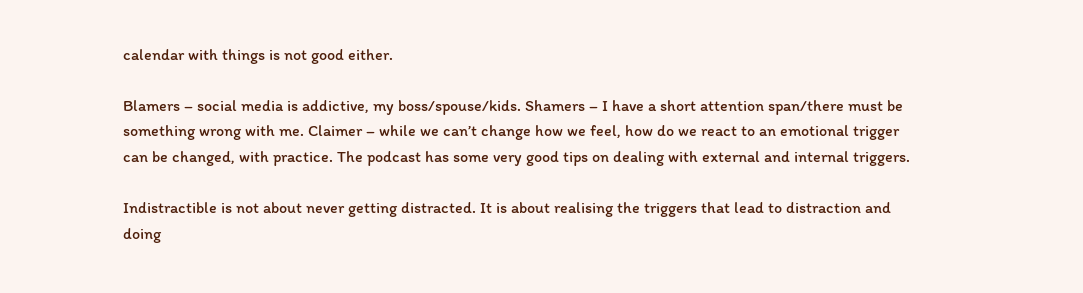calendar with things is not good either.

Blamers – social media is addictive, my boss/spouse/kids. Shamers – I have a short attention span/there must be something wrong with me. Claimer – while we can’t change how we feel, how do we react to an emotional trigger can be changed, with practice. The podcast has some very good tips on dealing with external and internal triggers.

Indistractible is not about never getting distracted. It is about realising the triggers that lead to distraction and doing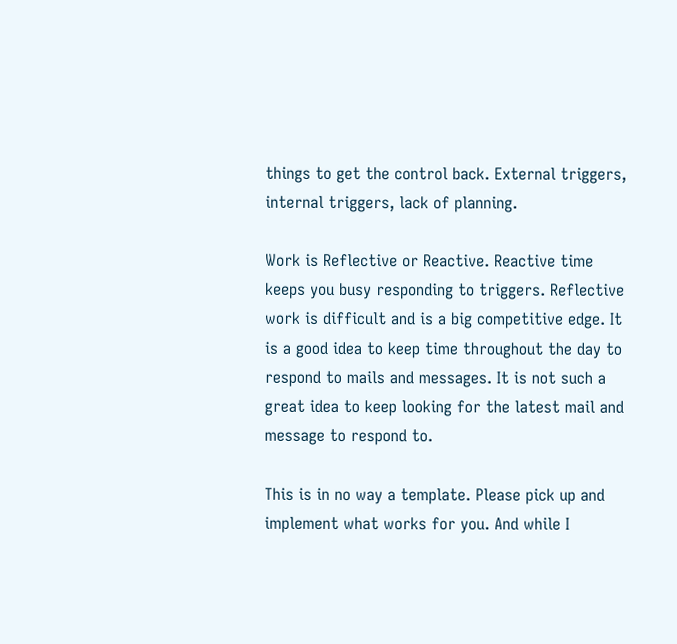things to get the control back. External triggers, internal triggers, lack of planning.

Work is Reflective or Reactive. Reactive time keeps you busy responding to triggers. Reflective work is difficult and is a big competitive edge. It is a good idea to keep time throughout the day to respond to mails and messages. It is not such a great idea to keep looking for the latest mail and message to respond to.

This is in no way a template. Please pick up and implement what works for you. And while I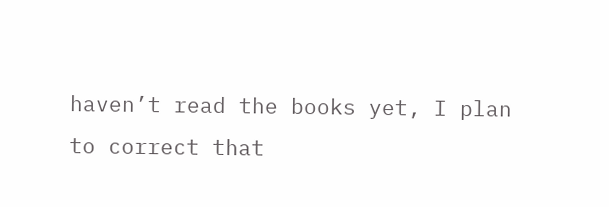haven’t read the books yet, I plan to correct that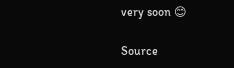very soon 😊

Source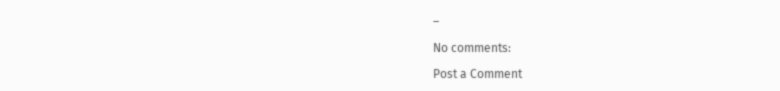–

No comments:

Post a Comment